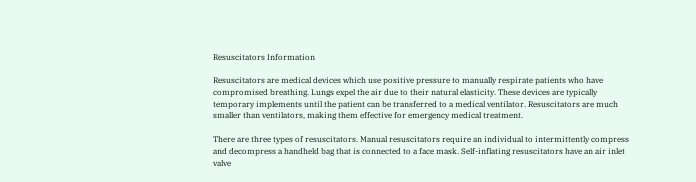Resuscitators Information

Resuscitators are medical devices which use positive pressure to manually respirate patients who have compromised breathing. Lungs expel the air due to their natural elasticity. These devices are typically temporary implements until the patient can be transferred to a medical ventilator. Resuscitators are much smaller than ventilators, making them effective for emergency medical treatment.

There are three types of resuscitators. Manual resuscitators require an individual to intermittently compress and decompress a handheld bag that is connected to a face mask. Self-inflating resuscitators have an air inlet valve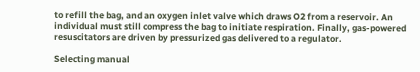to refill the bag, and an oxygen inlet valve which draws O2 from a reservoir. An individual must still compress the bag to initiate respiration. Finally, gas-powered resuscitators are driven by pressurized gas delivered to a regulator.

Selecting manual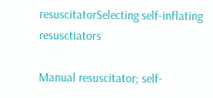resuscitatorSelecting self-inflating resusctiators

Manual resuscitator; self-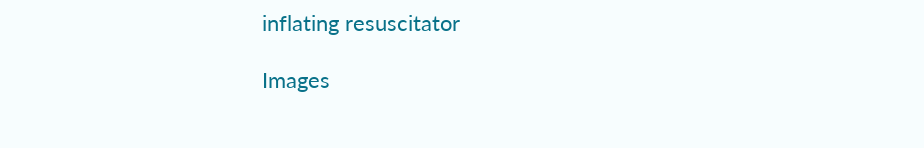inflating resuscitator

Images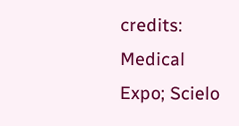credits: Medical Expo; Scielo